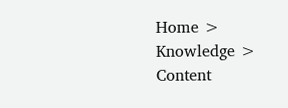Home > Knowledge > Content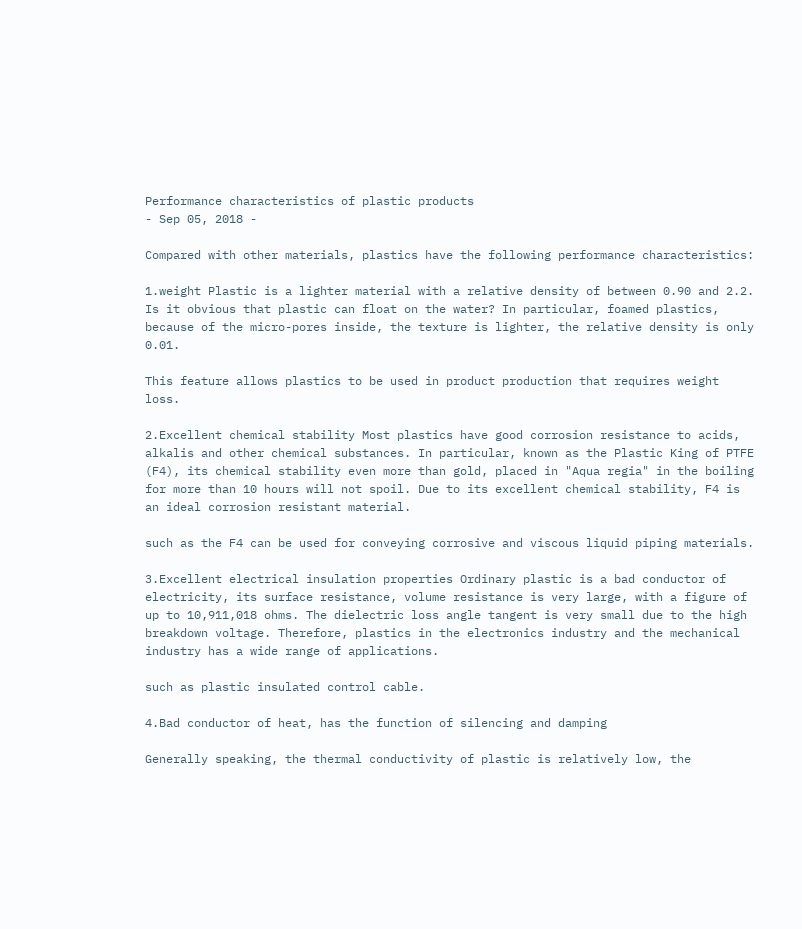Performance characteristics of plastic products
- Sep 05, 2018 -

Compared with other materials, plastics have the following performance characteristics:

1.weight Plastic is a lighter material with a relative density of between 0.90 and 2.2. Is it obvious that plastic can float on the water? In particular, foamed plastics, because of the micro-pores inside, the texture is lighter, the relative density is only 0.01.

This feature allows plastics to be used in product production that requires weight loss.

2.Excellent chemical stability Most plastics have good corrosion resistance to acids, alkalis and other chemical substances. In particular, known as the Plastic King of PTFE (F4), its chemical stability even more than gold, placed in "Aqua regia" in the boiling for more than 10 hours will not spoil. Due to its excellent chemical stability, F4 is an ideal corrosion resistant material.

such as the F4 can be used for conveying corrosive and viscous liquid piping materials.

3.Excellent electrical insulation properties Ordinary plastic is a bad conductor of electricity, its surface resistance, volume resistance is very large, with a figure of up to 10,911,018 ohms. The dielectric loss angle tangent is very small due to the high breakdown voltage. Therefore, plastics in the electronics industry and the mechanical industry has a wide range of applications.

such as plastic insulated control cable.

4.Bad conductor of heat, has the function of silencing and damping

Generally speaking, the thermal conductivity of plastic is relatively low, the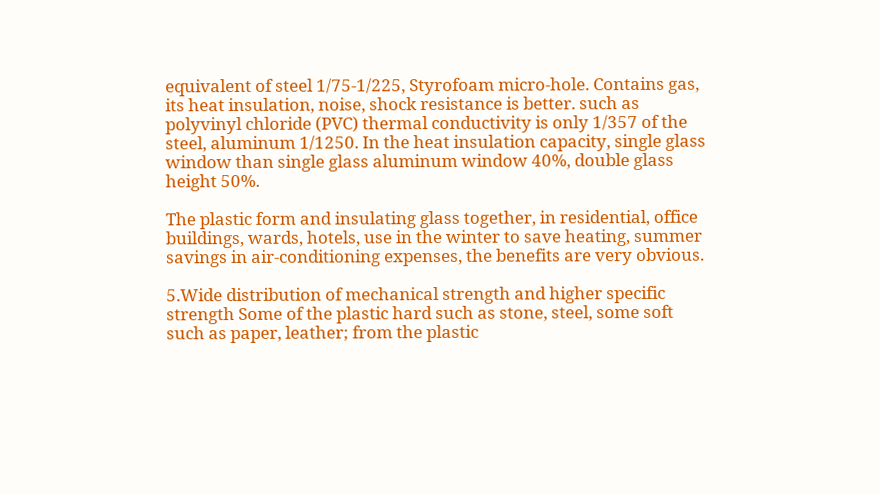equivalent of steel 1/75-1/225, Styrofoam micro-hole. Contains gas, its heat insulation, noise, shock resistance is better. such as polyvinyl chloride (PVC) thermal conductivity is only 1/357 of the steel, aluminum 1/1250. In the heat insulation capacity, single glass window than single glass aluminum window 40%, double glass height 50%.

The plastic form and insulating glass together, in residential, office buildings, wards, hotels, use in the winter to save heating, summer savings in air-conditioning expenses, the benefits are very obvious.

5.Wide distribution of mechanical strength and higher specific strength Some of the plastic hard such as stone, steel, some soft such as paper, leather; from the plastic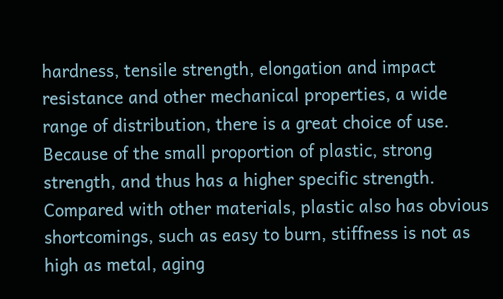hardness, tensile strength, elongation and impact resistance and other mechanical properties, a wide range of distribution, there is a great choice of use. Because of the small proportion of plastic, strong strength, and thus has a higher specific strength. Compared with other materials, plastic also has obvious shortcomings, such as easy to burn, stiffness is not as high as metal, aging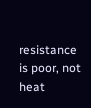resistance is poor, not heat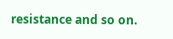resistance and so on.